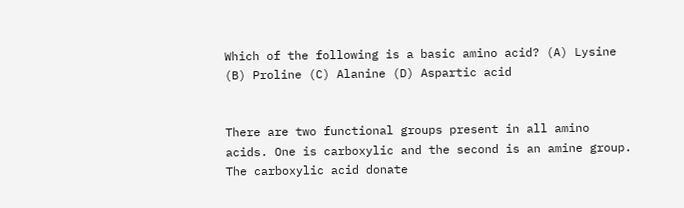Which of the following is a basic amino acid? (A) Lysine (B) Proline (C) Alanine (D) Aspartic acid


There are two functional groups present in all amino acids. One is carboxylic and the second is an amine group. The carboxylic acid donate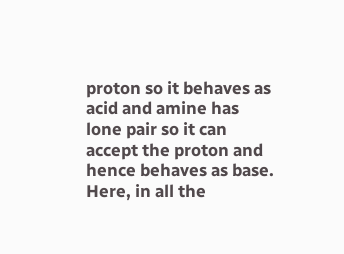proton so it behaves as acid and amine has lone pair so it can accept the proton and hence behaves as base. Here, in all the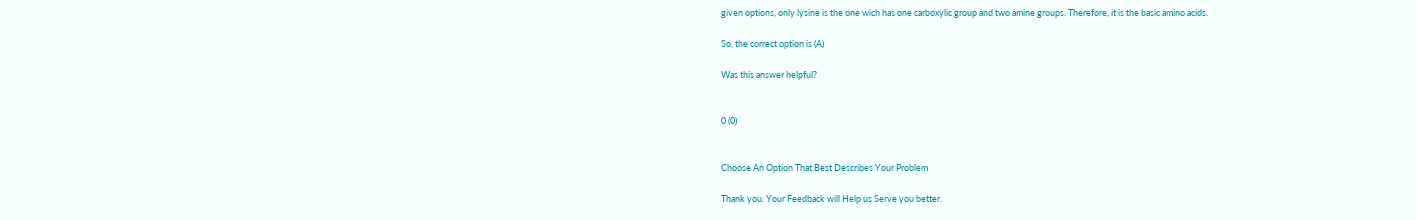given options, only lysine is the one wich has one carboxylic group and two amine groups. Therefore, it is the basic amino acids.

So, the correct option is (A)

Was this answer helpful?


0 (0)


Choose An Option That Best Describes Your Problem

Thank you. Your Feedback will Help us Serve you better.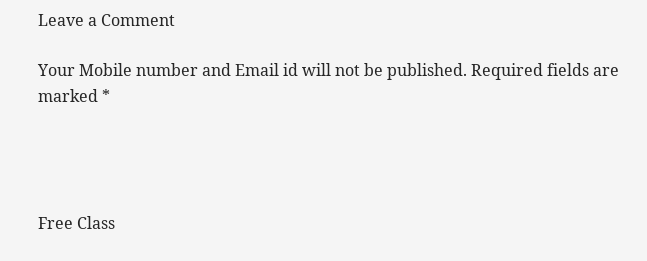Leave a Comment

Your Mobile number and Email id will not be published. Required fields are marked *




Free Class